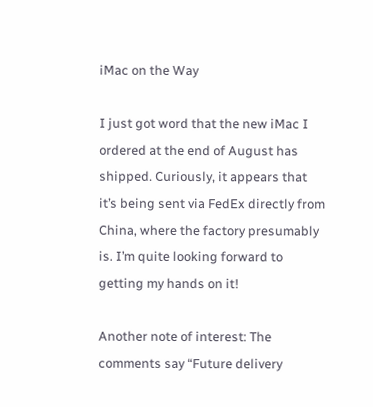iMac on the Way

I just got word that the new iMac I ordered at the end of August has shipped. Curiously, it appears that it’s being sent via FedEx directly from China, where the factory presumably is. I’m quite looking forward to getting my hands on it!

Another note of interest: The comments say “Future delivery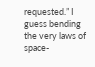requested.” I guess bending the very laws of space-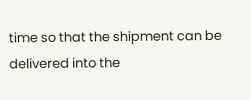time so that the shipment can be delivered into the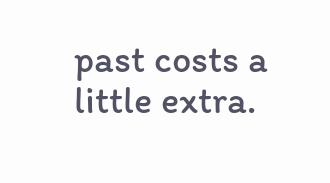past costs a little extra.